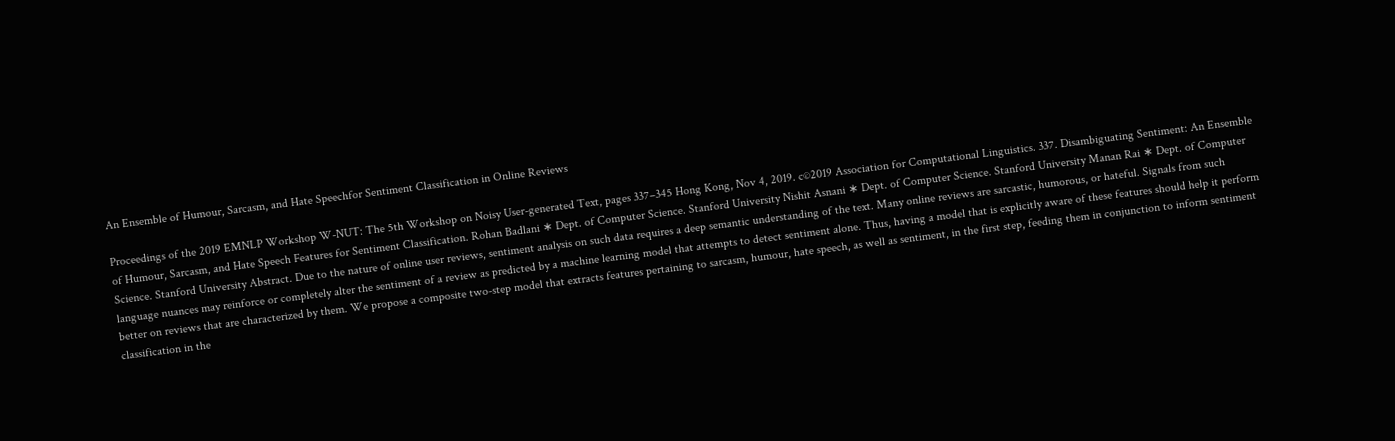An Ensemble of Humour, Sarcasm, and Hate Speechfor Sentiment Classification in Online Reviews

Proceedings of the 2019 EMNLP Workshop W-NUT: The 5th Workshop on Noisy User-generated Text, pages 337–345 Hong Kong, Nov 4, 2019. c©2019 Association for Computational Linguistics. 337. Disambiguating Sentiment: An Ensemble of Humour, Sarcasm, and Hate Speech Features for Sentiment Classification. Rohan Badlani ∗ Dept. of Computer Science. Stanford University Nishit Asnani ∗ Dept. of Computer Science. Stanford University Manan Rai ∗ Dept. of Computer Science. Stanford University Abstract. Due to the nature of online user reviews, sentiment analysis on such data requires a deep semantic understanding of the text. Many online reviews are sarcastic, humorous, or hateful. Signals from such language nuances may reinforce or completely alter the sentiment of a review as predicted by a machine learning model that attempts to detect sentiment alone. Thus, having a model that is explicitly aware of these features should help it perform better on reviews that are characterized by them. We propose a composite two-step model that extracts features pertaining to sarcasm, humour, hate speech, as well as sentiment, in the first step, feeding them in conjunction to inform sentiment classification in the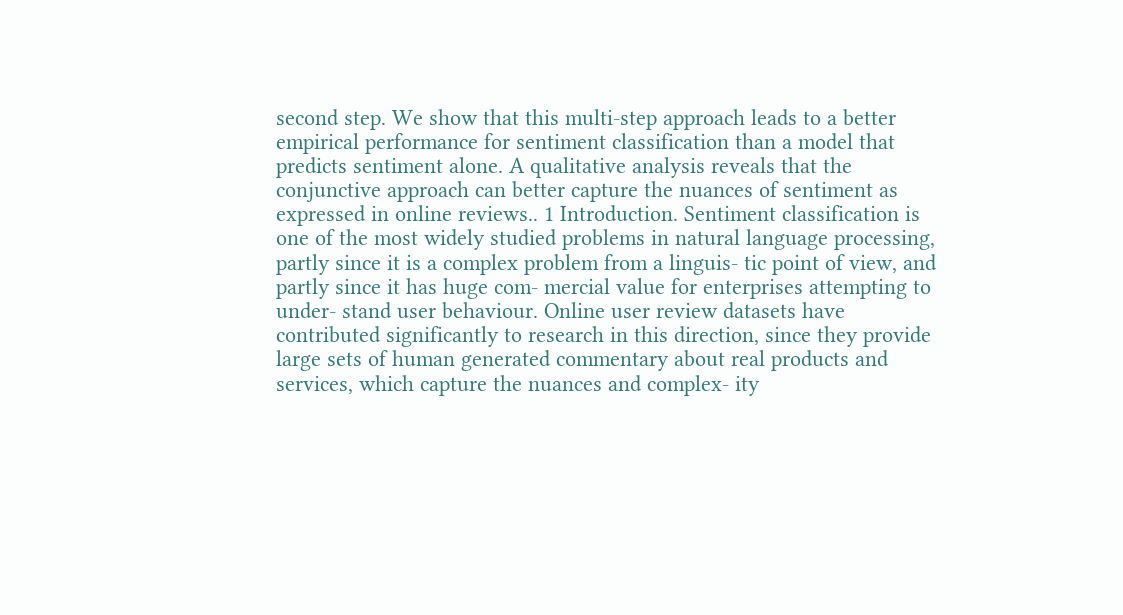second step. We show that this multi-step approach leads to a better empirical performance for sentiment classification than a model that predicts sentiment alone. A qualitative analysis reveals that the conjunctive approach can better capture the nuances of sentiment as expressed in online reviews.. 1 Introduction. Sentiment classification is one of the most widely studied problems in natural language processing, partly since it is a complex problem from a linguis- tic point of view, and partly since it has huge com- mercial value for enterprises attempting to under- stand user behaviour. Online user review datasets have contributed significantly to research in this direction, since they provide large sets of human generated commentary about real products and services, which capture the nuances and complex- ity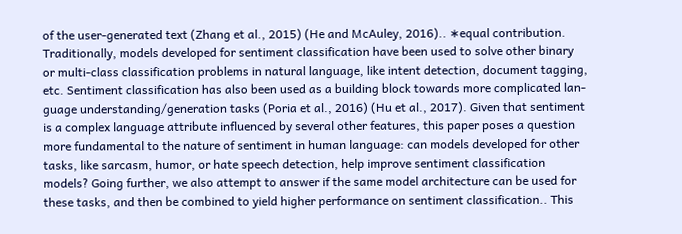of the user-generated text (Zhang et al., 2015) (He and McAuley, 2016).. ∗equal contribution. Traditionally, models developed for sentiment classification have been used to solve other binary or multi-class classification problems in natural language, like intent detection, document tagging, etc. Sentiment classification has also been used as a building block towards more complicated lan- guage understanding/generation tasks (Poria et al., 2016) (Hu et al., 2017). Given that sentiment is a complex language attribute influenced by several other features, this paper poses a question more fundamental to the nature of sentiment in human language: can models developed for other tasks, like sarcasm, humor, or hate speech detection, help improve sentiment classification models? Going further, we also attempt to answer if the same model architecture can be used for these tasks, and then be combined to yield higher performance on sentiment classification.. This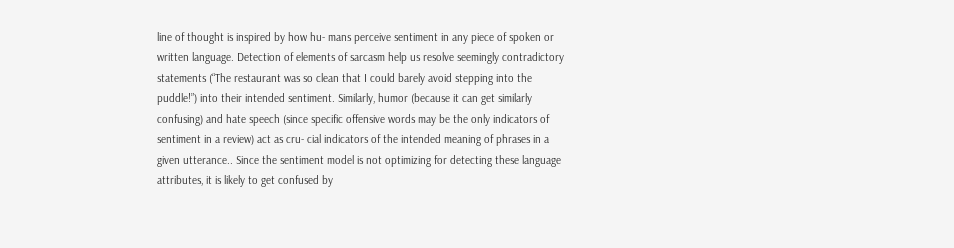line of thought is inspired by how hu- mans perceive sentiment in any piece of spoken or written language. Detection of elements of sarcasm help us resolve seemingly contradictory statements (“The restaurant was so clean that I could barely avoid stepping into the puddle!”) into their intended sentiment. Similarly, humor (because it can get similarly confusing) and hate speech (since specific offensive words may be the only indicators of sentiment in a review) act as cru- cial indicators of the intended meaning of phrases in a given utterance.. Since the sentiment model is not optimizing for detecting these language attributes, it is likely to get confused by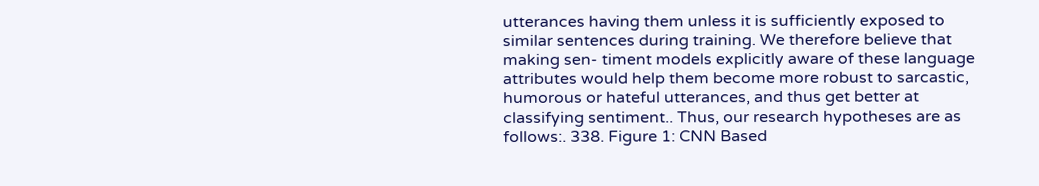utterances having them unless it is sufficiently exposed to similar sentences during training. We therefore believe that making sen- timent models explicitly aware of these language attributes would help them become more robust to sarcastic, humorous or hateful utterances, and thus get better at classifying sentiment.. Thus, our research hypotheses are as follows:. 338. Figure 1: CNN Based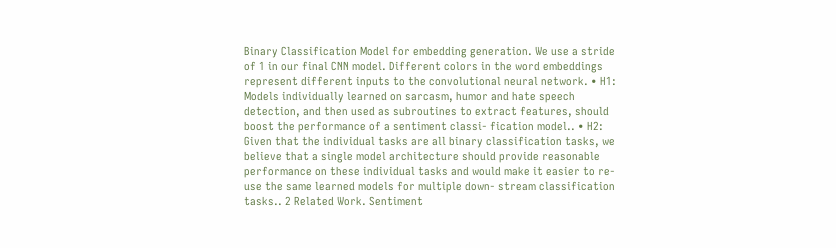Binary Classification Model for embedding generation. We use a stride of 1 in our final CNN model. Different colors in the word embeddings represent different inputs to the convolutional neural network. • H1: Models individually learned on sarcasm, humor and hate speech detection, and then used as subroutines to extract features, should boost the performance of a sentiment classi- fication model.. • H2: Given that the individual tasks are all binary classification tasks, we believe that a single model architecture should provide reasonable performance on these individual tasks and would make it easier to re-use the same learned models for multiple down- stream classification tasks.. 2 Related Work. Sentiment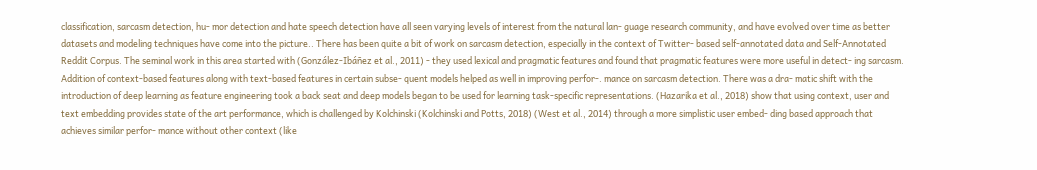classification, sarcasm detection, hu- mor detection and hate speech detection have all seen varying levels of interest from the natural lan- guage research community, and have evolved over time as better datasets and modeling techniques have come into the picture.. There has been quite a bit of work on sarcasm detection, especially in the context of Twitter- based self-annotated data and Self-Annotated Reddit Corpus. The seminal work in this area started with (González-Ibáñez et al., 2011) - they used lexical and pragmatic features and found that pragmatic features were more useful in detect- ing sarcasm. Addition of context-based features along with text-based features in certain subse- quent models helped as well in improving perfor-. mance on sarcasm detection. There was a dra- matic shift with the introduction of deep learning as feature engineering took a back seat and deep models began to be used for learning task-specific representations. (Hazarika et al., 2018) show that using context, user and text embedding provides state of the art performance, which is challenged by Kolchinski (Kolchinski and Potts, 2018) (West et al., 2014) through a more simplistic user embed- ding based approach that achieves similar perfor- mance without other context (like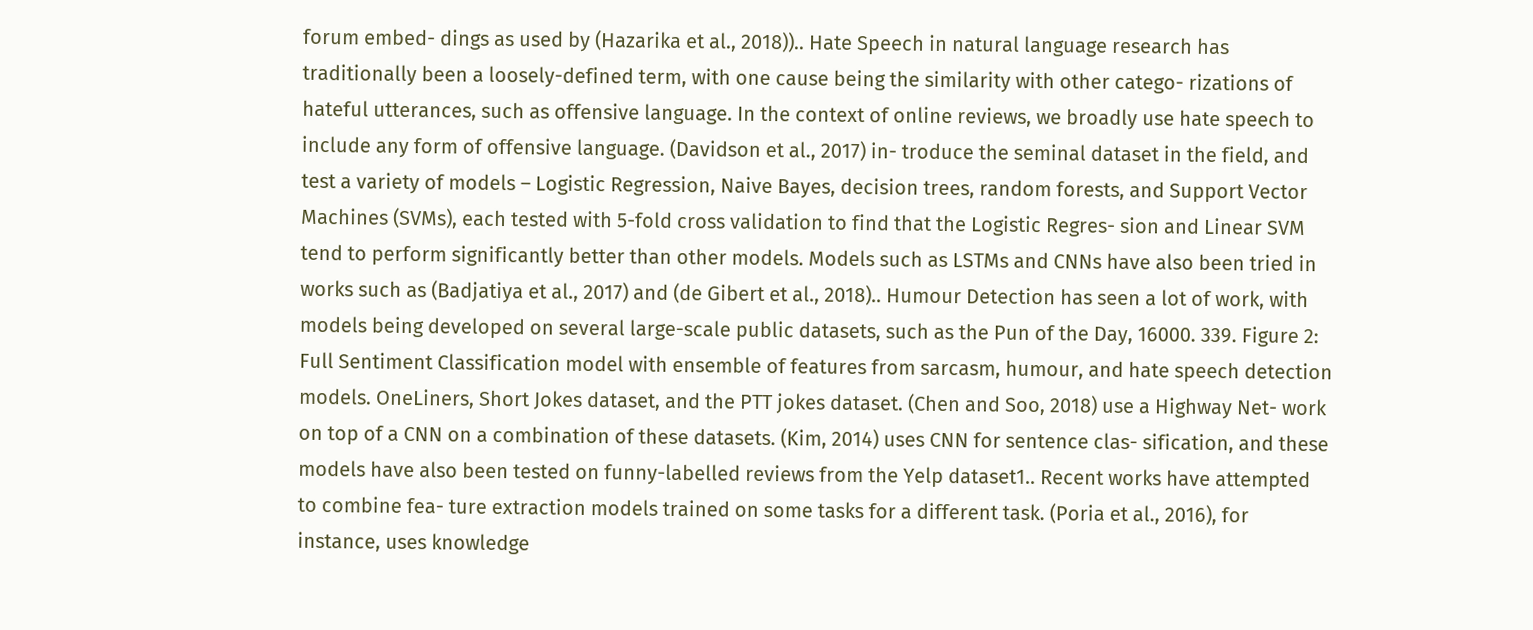forum embed- dings as used by (Hazarika et al., 2018)).. Hate Speech in natural language research has traditionally been a loosely-defined term, with one cause being the similarity with other catego- rizations of hateful utterances, such as offensive language. In the context of online reviews, we broadly use hate speech to include any form of offensive language. (Davidson et al., 2017) in- troduce the seminal dataset in the field, and test a variety of models – Logistic Regression, Naive Bayes, decision trees, random forests, and Support Vector Machines (SVMs), each tested with 5-fold cross validation to find that the Logistic Regres- sion and Linear SVM tend to perform significantly better than other models. Models such as LSTMs and CNNs have also been tried in works such as (Badjatiya et al., 2017) and (de Gibert et al., 2018).. Humour Detection has seen a lot of work, with models being developed on several large-scale public datasets, such as the Pun of the Day, 16000. 339. Figure 2: Full Sentiment Classification model with ensemble of features from sarcasm, humour, and hate speech detection models. OneLiners, Short Jokes dataset, and the PTT jokes dataset. (Chen and Soo, 2018) use a Highway Net- work on top of a CNN on a combination of these datasets. (Kim, 2014) uses CNN for sentence clas- sification, and these models have also been tested on funny-labelled reviews from the Yelp dataset1.. Recent works have attempted to combine fea- ture extraction models trained on some tasks for a different task. (Poria et al., 2016), for instance, uses knowledge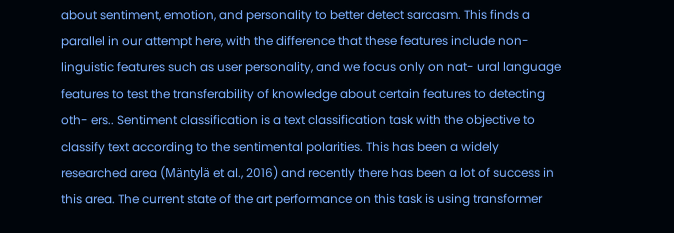about sentiment, emotion, and personality to better detect sarcasm. This finds a parallel in our attempt here, with the difference that these features include non-linguistic features such as user personality, and we focus only on nat- ural language features to test the transferability of knowledge about certain features to detecting oth- ers.. Sentiment classification is a text classification task with the objective to classify text according to the sentimental polarities. This has been a widely researched area (Mäntylä et al., 2016) and recently there has been a lot of success in this area. The current state of the art performance on this task is using transformer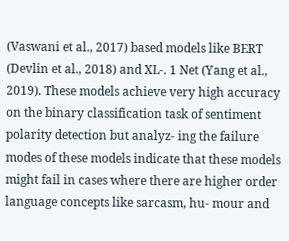(Vaswani et al., 2017) based models like BERT (Devlin et al., 2018) and XL-. 1 Net (Yang et al., 2019). These models achieve very high accuracy on the binary classification task of sentiment polarity detection but analyz- ing the failure modes of these models indicate that these models might fail in cases where there are higher order language concepts like sarcasm, hu- mour and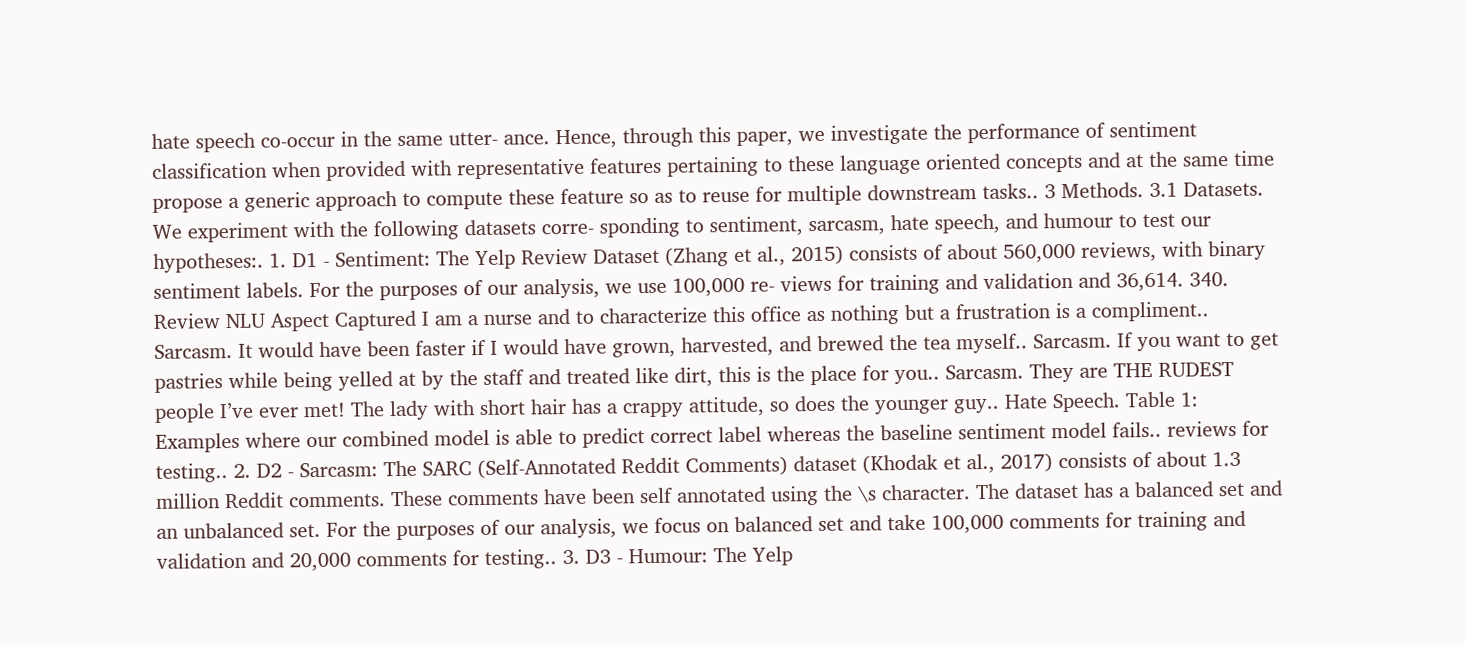hate speech co-occur in the same utter- ance. Hence, through this paper, we investigate the performance of sentiment classification when provided with representative features pertaining to these language oriented concepts and at the same time propose a generic approach to compute these feature so as to reuse for multiple downstream tasks.. 3 Methods. 3.1 Datasets. We experiment with the following datasets corre- sponding to sentiment, sarcasm, hate speech, and humour to test our hypotheses:. 1. D1 - Sentiment: The Yelp Review Dataset (Zhang et al., 2015) consists of about 560,000 reviews, with binary sentiment labels. For the purposes of our analysis, we use 100,000 re- views for training and validation and 36,614. 340. Review NLU Aspect Captured I am a nurse and to characterize this office as nothing but a frustration is a compliment.. Sarcasm. It would have been faster if I would have grown, harvested, and brewed the tea myself.. Sarcasm. If you want to get pastries while being yelled at by the staff and treated like dirt, this is the place for you.. Sarcasm. They are THE RUDEST people I’ve ever met! The lady with short hair has a crappy attitude, so does the younger guy.. Hate Speech. Table 1: Examples where our combined model is able to predict correct label whereas the baseline sentiment model fails.. reviews for testing.. 2. D2 - Sarcasm: The SARC (Self-Annotated Reddit Comments) dataset (Khodak et al., 2017) consists of about 1.3 million Reddit comments. These comments have been self annotated using the \s character. The dataset has a balanced set and an unbalanced set. For the purposes of our analysis, we focus on balanced set and take 100,000 comments for training and validation and 20,000 comments for testing.. 3. D3 - Humour: The Yelp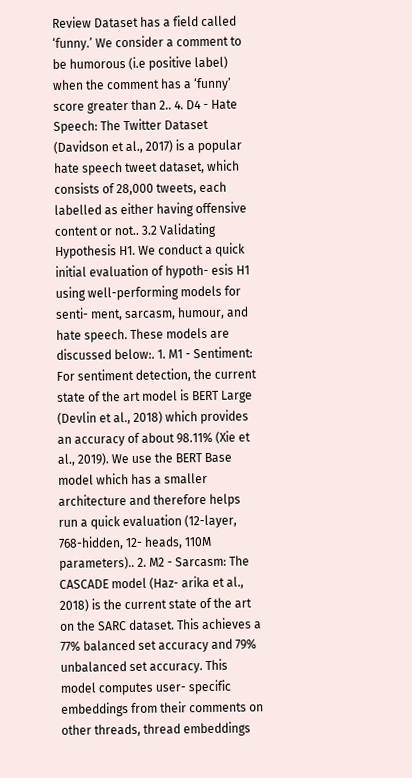Review Dataset has a field called ‘funny.’ We consider a comment to be humorous (i.e positive label) when the comment has a ‘funny’ score greater than 2.. 4. D4 - Hate Speech: The Twitter Dataset (Davidson et al., 2017) is a popular hate speech tweet dataset, which consists of 28,000 tweets, each labelled as either having offensive content or not.. 3.2 Validating Hypothesis H1. We conduct a quick initial evaluation of hypoth- esis H1 using well-performing models for senti- ment, sarcasm, humour, and hate speech. These models are discussed below:. 1. M1 - Sentiment: For sentiment detection, the current state of the art model is BERT Large (Devlin et al., 2018) which provides an accuracy of about 98.11% (Xie et al., 2019). We use the BERT Base model which has a smaller architecture and therefore helps run a quick evaluation (12-layer, 768-hidden, 12- heads, 110M parameters).. 2. M2 - Sarcasm: The CASCADE model (Haz- arika et al., 2018) is the current state of the art on the SARC dataset. This achieves a 77% balanced set accuracy and 79% unbalanced set accuracy. This model computes user- specific embeddings from their comments on other threads, thread embeddings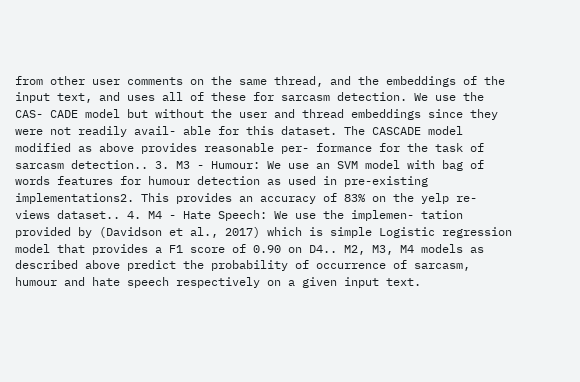from other user comments on the same thread, and the embeddings of the input text, and uses all of these for sarcasm detection. We use the CAS- CADE model but without the user and thread embeddings since they were not readily avail- able for this dataset. The CASCADE model modified as above provides reasonable per- formance for the task of sarcasm detection.. 3. M3 - Humour: We use an SVM model with bag of words features for humour detection as used in pre-existing implementations2. This provides an accuracy of 83% on the yelp re- views dataset.. 4. M4 - Hate Speech: We use the implemen- tation provided by (Davidson et al., 2017) which is simple Logistic regression model that provides a F1 score of 0.90 on D4.. M2, M3, M4 models as described above predict the probability of occurrence of sarcasm, humour and hate speech respectively on a given input text.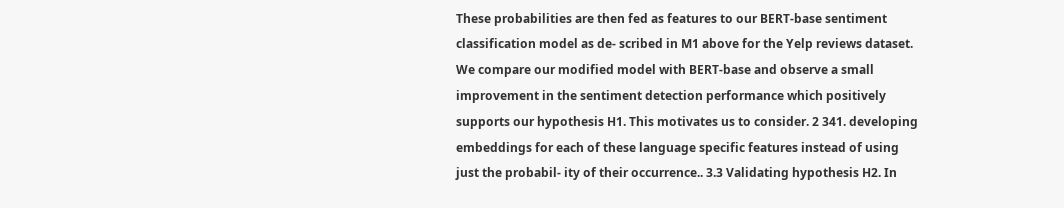These probabilities are then fed as features to our BERT-base sentiment classification model as de- scribed in M1 above for the Yelp reviews dataset. We compare our modified model with BERT-base and observe a small improvement in the sentiment detection performance which positively supports our hypothesis H1. This motivates us to consider. 2 341. developing embeddings for each of these language specific features instead of using just the probabil- ity of their occurrence.. 3.3 Validating hypothesis H2. In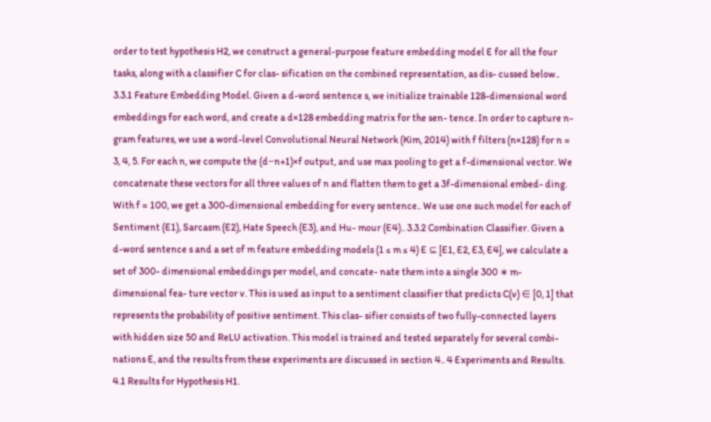order to test hypothesis H2, we construct a general-purpose feature embedding model E for all the four tasks, along with a classifier C for clas- sification on the combined representation, as dis- cussed below.. 3.3.1 Feature Embedding Model. Given a d-word sentence s, we initialize trainable 128-dimensional word embeddings for each word, and create a d×128 embedding matrix for the sen- tence. In order to capture n-gram features, we use a word-level Convolutional Neural Network (Kim, 2014) with f filters (n×128) for n = 3, 4, 5. For each n, we compute the (d−n+1)×f output, and use max pooling to get a f-dimensional vector. We concatenate these vectors for all three values of n and flatten them to get a 3f-dimensional embed- ding. With f = 100, we get a 300-dimensional embedding for every sentence.. We use one such model for each of Sentiment (E1), Sarcasm (E2), Hate Speech (E3), and Hu- mour (E4).. 3.3.2 Combination Classifier. Given a d-word sentence s and a set of m feature embedding models (1 ≤ m ≤ 4) E ⊆ [E1, E2, E3, E4], we calculate a set of 300- dimensional embeddings per model, and concate- nate them into a single 300 ∗ m-dimensional fea- ture vector v. This is used as input to a sentiment classifier that predicts C(v) ∈ [0, 1] that represents the probability of positive sentiment. This clas- sifier consists of two fully-connected layers with hidden size 50 and ReLU activation. This model is trained and tested separately for several combi- nations E, and the results from these experiments are discussed in section 4.. 4 Experiments and Results. 4.1 Results for Hypothesis H1.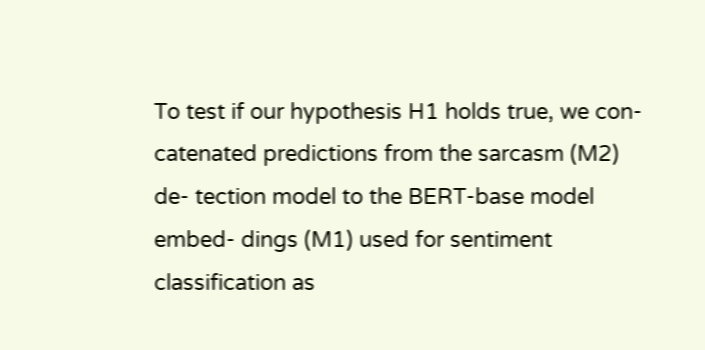To test if our hypothesis H1 holds true, we con- catenated predictions from the sarcasm (M2) de- tection model to the BERT-base model embed- dings (M1) used for sentiment classification as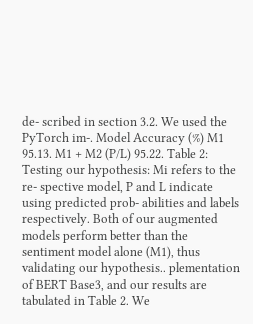de- scribed in section 3.2. We used the PyTorch im-. Model Accuracy (%) M1 95.13. M1 + M2 (P/L) 95.22. Table 2: Testing our hypothesis: Mi refers to the re- spective model, P and L indicate using predicted prob- abilities and labels respectively. Both of our augmented models perform better than the sentiment model alone (M1), thus validating our hypothesis.. plementation of BERT Base3, and our results are tabulated in Table 2. We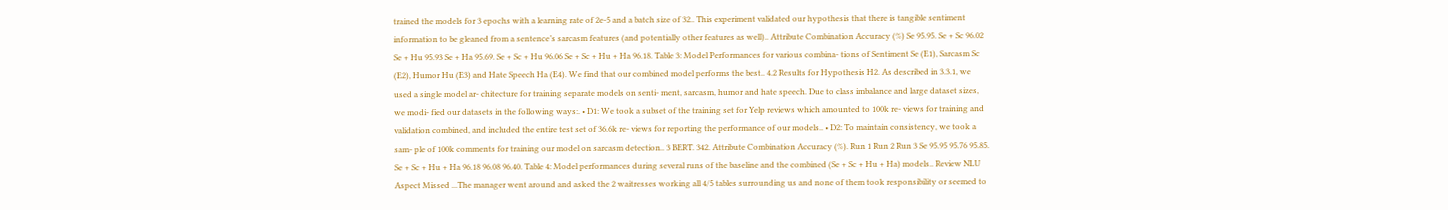trained the models for 3 epochs with a learning rate of 2e-5 and a batch size of 32.. This experiment validated our hypothesis that there is tangible sentiment information to be gleaned from a sentence’s sarcasm features (and potentially other features as well).. Attribute Combination Accuracy (%) Se 95.95. Se + Sc 96.02 Se + Hu 95.93 Se + Ha 95.69. Se + Sc + Hu 96.06 Se + Sc + Hu + Ha 96.18. Table 3: Model Performances for various combina- tions of Sentiment Se (E1), Sarcasm Sc (E2), Humor Hu (E3) and Hate Speech Ha (E4). We find that our combined model performs the best.. 4.2 Results for Hypothesis H2. As described in 3.3.1, we used a single model ar- chitecture for training separate models on senti- ment, sarcasm, humor and hate speech. Due to class imbalance and large dataset sizes, we modi- fied our datasets in the following ways:. • D1: We took a subset of the training set for Yelp reviews which amounted to 100k re- views for training and validation combined, and included the entire test set of 36.6k re- views for reporting the performance of our models.. • D2: To maintain consistency, we took a sam- ple of 100k comments for training our model on sarcasm detection.. 3 BERT. 342. Attribute Combination Accuracy (%). Run 1 Run 2 Run 3 Se 95.95 95.76 95.85. Se + Sc + Hu + Ha 96.18 96.08 96.40. Table 4: Model performances during several runs of the baseline and the combined (Se + Sc + Hu + Ha) models.. Review NLU Aspect Missed ...The manager went around and asked the 2 waitresses working all 4/5 tables surrounding us and none of them took responsibility or seemed to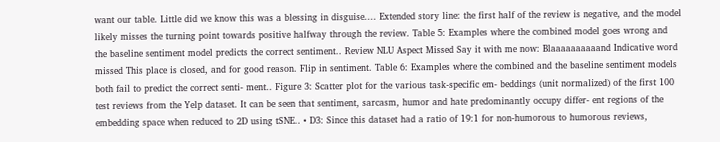want our table. Little did we know this was a blessing in disguise.... Extended story line: the first half of the review is negative, and the model likely misses the turning point towards positive halfway through the review. Table 5: Examples where the combined model goes wrong and the baseline sentiment model predicts the correct sentiment.. Review NLU Aspect Missed Say it with me now: Blaaaaaaaaaand Indicative word missed This place is closed, and for good reason. Flip in sentiment. Table 6: Examples where the combined and the baseline sentiment models both fail to predict the correct senti- ment.. Figure 3: Scatter plot for the various task-specific em- beddings (unit normalized) of the first 100 test reviews from the Yelp dataset. It can be seen that sentiment, sarcasm, humor and hate predominantly occupy differ- ent regions of the embedding space when reduced to 2D using tSNE.. • D3: Since this dataset had a ratio of 19:1 for non-humorous to humorous reviews,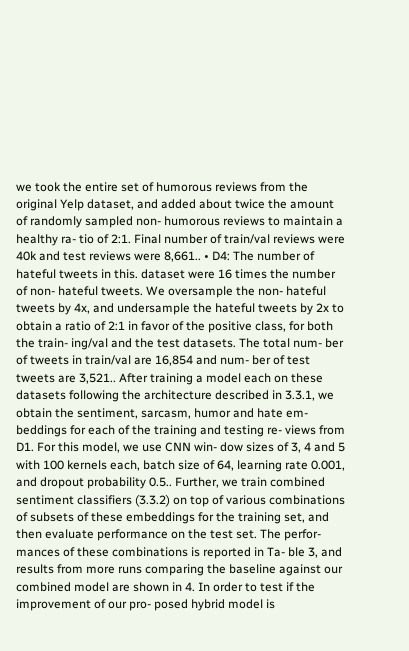we took the entire set of humorous reviews from the original Yelp dataset, and added about twice the amount of randomly sampled non- humorous reviews to maintain a healthy ra- tio of 2:1. Final number of train/val reviews were 40k and test reviews were 8,661.. • D4: The number of hateful tweets in this. dataset were 16 times the number of non- hateful tweets. We oversample the non- hateful tweets by 4x, and undersample the hateful tweets by 2x to obtain a ratio of 2:1 in favor of the positive class, for both the train- ing/val and the test datasets. The total num- ber of tweets in train/val are 16,854 and num- ber of test tweets are 3,521.. After training a model each on these datasets following the architecture described in 3.3.1, we obtain the sentiment, sarcasm, humor and hate em- beddings for each of the training and testing re- views from D1. For this model, we use CNN win- dow sizes of 3, 4 and 5 with 100 kernels each, batch size of 64, learning rate 0.001, and dropout probability 0.5.. Further, we train combined sentiment classifiers (3.3.2) on top of various combinations of subsets of these embeddings for the training set, and then evaluate performance on the test set. The perfor- mances of these combinations is reported in Ta- ble 3, and results from more runs comparing the baseline against our combined model are shown in 4. In order to test if the improvement of our pro- posed hybrid model is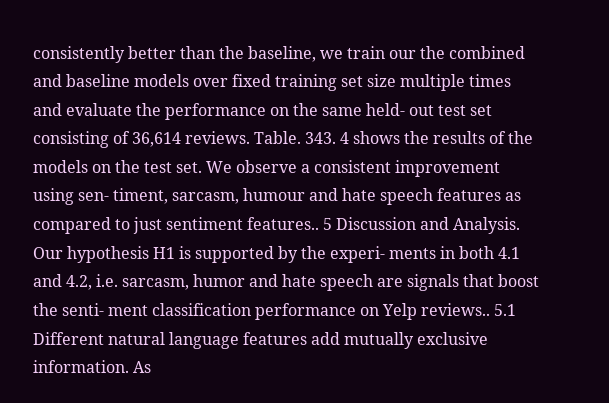consistently better than the baseline, we train our the combined and baseline models over fixed training set size multiple times and evaluate the performance on the same held- out test set consisting of 36,614 reviews. Table. 343. 4 shows the results of the models on the test set. We observe a consistent improvement using sen- timent, sarcasm, humour and hate speech features as compared to just sentiment features.. 5 Discussion and Analysis. Our hypothesis H1 is supported by the experi- ments in both 4.1 and 4.2, i.e. sarcasm, humor and hate speech are signals that boost the senti- ment classification performance on Yelp reviews.. 5.1 Different natural language features add mutually exclusive information. As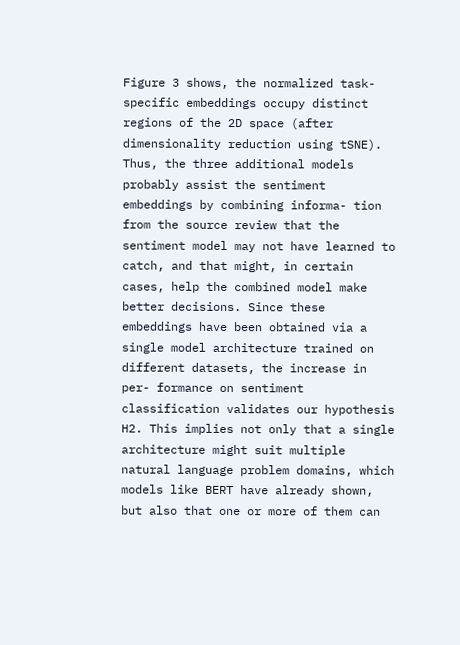Figure 3 shows, the normalized task-specific embeddings occupy distinct regions of the 2D space (after dimensionality reduction using tSNE). Thus, the three additional models probably assist the sentiment embeddings by combining informa- tion from the source review that the sentiment model may not have learned to catch, and that might, in certain cases, help the combined model make better decisions. Since these embeddings have been obtained via a single model architecture trained on different datasets, the increase in per- formance on sentiment classification validates our hypothesis H2. This implies not only that a single architecture might suit multiple natural language problem domains, which models like BERT have already shown, but also that one or more of them can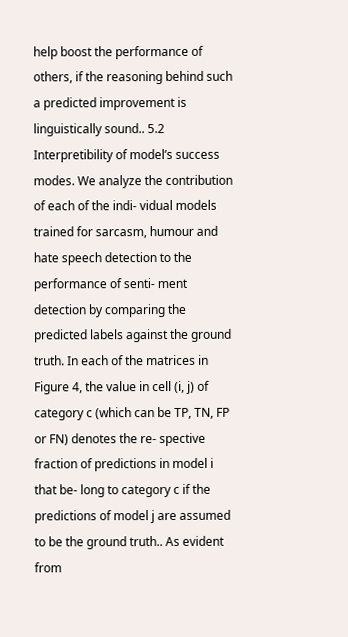help boost the performance of others, if the reasoning behind such a predicted improvement is linguistically sound.. 5.2 Interpretibility of model’s success modes. We analyze the contribution of each of the indi- vidual models trained for sarcasm, humour and hate speech detection to the performance of senti- ment detection by comparing the predicted labels against the ground truth. In each of the matrices in Figure 4, the value in cell (i, j) of category c (which can be TP, TN, FP or FN) denotes the re- spective fraction of predictions in model i that be- long to category c if the predictions of model j are assumed to be the ground truth.. As evident from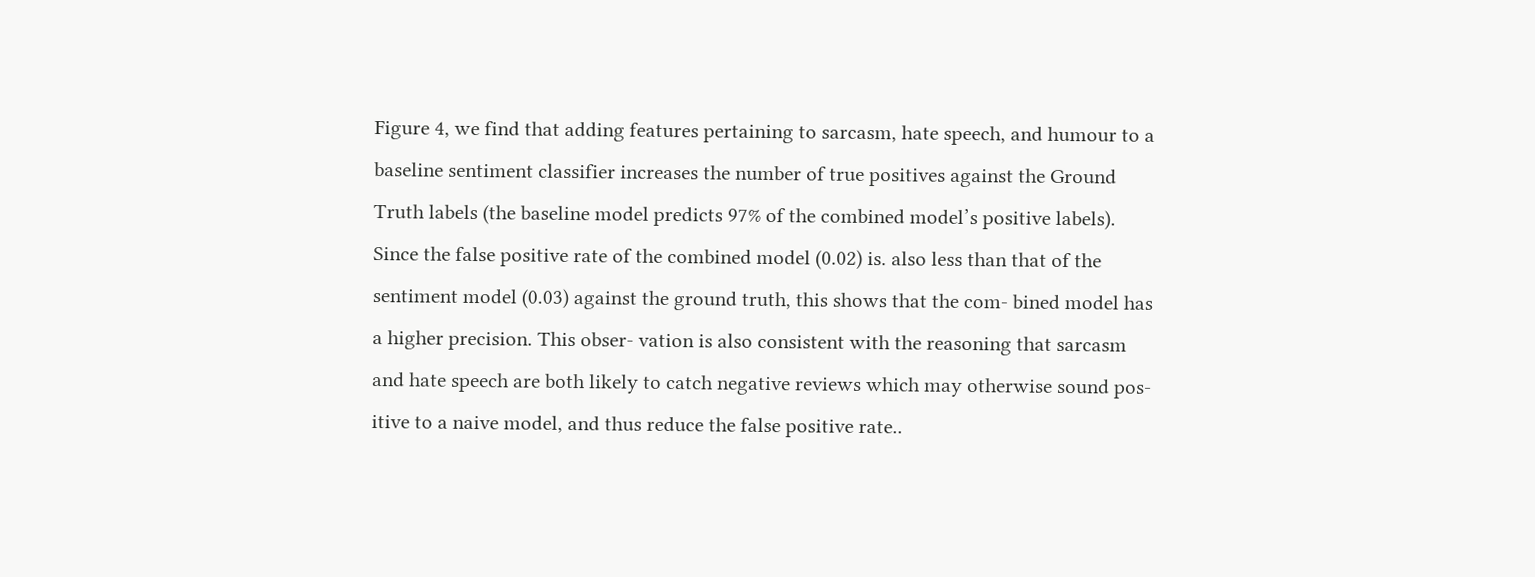Figure 4, we find that adding features pertaining to sarcasm, hate speech, and humour to a baseline sentiment classifier increases the number of true positives against the Ground Truth labels (the baseline model predicts 97% of the combined model’s positive labels). Since the false positive rate of the combined model (0.02) is. also less than that of the sentiment model (0.03) against the ground truth, this shows that the com- bined model has a higher precision. This obser- vation is also consistent with the reasoning that sarcasm and hate speech are both likely to catch negative reviews which may otherwise sound pos- itive to a naive model, and thus reduce the false positive rate..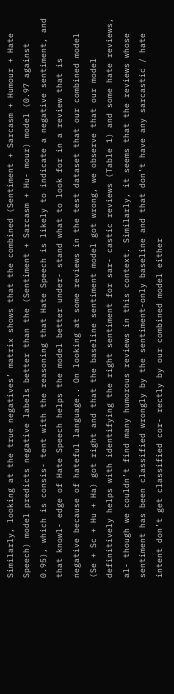Similarly, looking at the true negatives’ matrix shows that the combined (Sentiment + Sarcasm + Humour + Hate Speech) model predicts negative labels better than the (Sentiment + Sarcasm + Hu- mour) model (0.97 against 0.95), which is consis- tent with the reasoning that Hate Speech is likely to indicate a negative sentiment, and that knowl- edge of Hate Speech helps the model better under- stand what to look for in a review that is negative because of hateful language.. On looking at some reviews in the test dataset that our combined model (Se + Sc + Hu + Ha) got right and that the baseline sentiment model got wrong, we observe that our model definitively helps with identifying the right sentiment for sar- castic reviews (Table 1) and some hate reviews, al- though we couldn’t find many humorous reviews in this context. Similarly, it seems that the reviews whose sentiment has been classified wrongly by the sentiment-only baseline and that don’t have any sarcastic / hate intent don’t get classified cor- rectly by our combined model either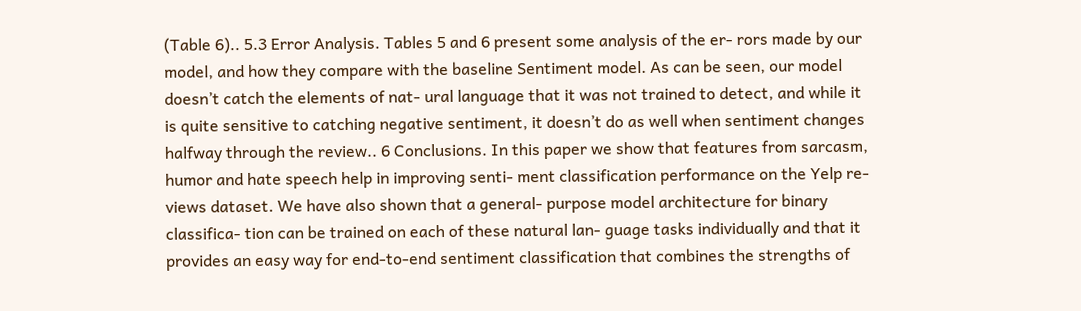(Table 6).. 5.3 Error Analysis. Tables 5 and 6 present some analysis of the er- rors made by our model, and how they compare with the baseline Sentiment model. As can be seen, our model doesn’t catch the elements of nat- ural language that it was not trained to detect, and while it is quite sensitive to catching negative sentiment, it doesn’t do as well when sentiment changes halfway through the review.. 6 Conclusions. In this paper we show that features from sarcasm, humor and hate speech help in improving senti- ment classification performance on the Yelp re- views dataset. We have also shown that a general- purpose model architecture for binary classifica- tion can be trained on each of these natural lan- guage tasks individually and that it provides an easy way for end-to-end sentiment classification that combines the strengths of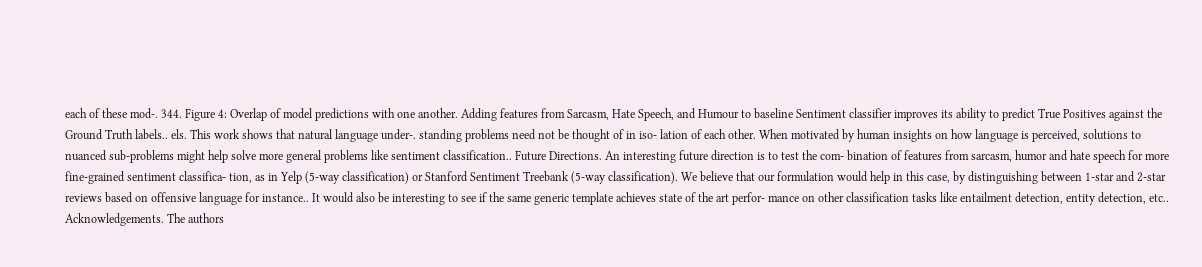each of these mod-. 344. Figure 4: Overlap of model predictions with one another. Adding features from Sarcasm, Hate Speech, and Humour to baseline Sentiment classifier improves its ability to predict True Positives against the Ground Truth labels.. els. This work shows that natural language under-. standing problems need not be thought of in iso- lation of each other. When motivated by human insights on how language is perceived, solutions to nuanced sub-problems might help solve more general problems like sentiment classification.. Future Directions. An interesting future direction is to test the com- bination of features from sarcasm, humor and hate speech for more fine-grained sentiment classifica- tion, as in Yelp (5-way classification) or Stanford Sentiment Treebank (5-way classification). We believe that our formulation would help in this case, by distinguishing between 1-star and 2-star reviews based on offensive language for instance.. It would also be interesting to see if the same generic template achieves state of the art perfor- mance on other classification tasks like entailment detection, entity detection, etc.. Acknowledgements. The authors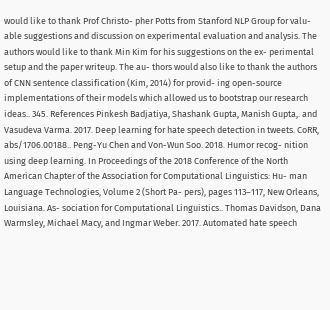would like to thank Prof Christo- pher Potts from Stanford NLP Group for valu- able suggestions and discussion on experimental evaluation and analysis. The authors would like to thank Min Kim for his suggestions on the ex- perimental setup and the paper writeup. The au- thors would also like to thank the authors of CNN sentence classification (Kim, 2014) for provid- ing open-source implementations of their models which allowed us to bootstrap our research ideas.. 345. References Pinkesh Badjatiya, Shashank Gupta, Manish Gupta,. and Vasudeva Varma. 2017. Deep learning for hate speech detection in tweets. CoRR, abs/1706.00188.. Peng-Yu Chen and Von-Wun Soo. 2018. Humor recog- nition using deep learning. In Proceedings of the 2018 Conference of the North American Chapter of the Association for Computational Linguistics: Hu- man Language Technologies, Volume 2 (Short Pa- pers), pages 113–117, New Orleans, Louisiana. As- sociation for Computational Linguistics.. Thomas Davidson, Dana Warmsley, Michael Macy, and Ingmar Weber. 2017. Automated hate speech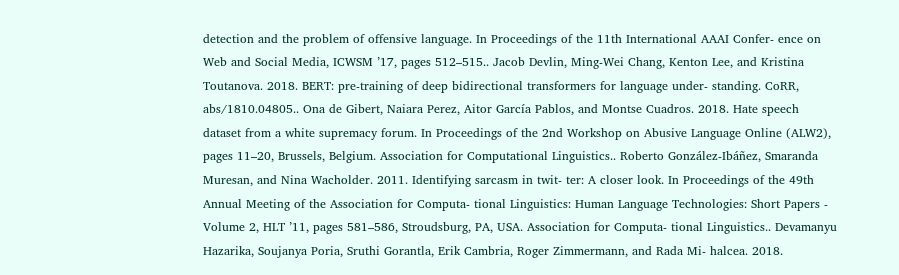detection and the problem of offensive language. In Proceedings of the 11th International AAAI Confer- ence on Web and Social Media, ICWSM ’17, pages 512–515.. Jacob Devlin, Ming-Wei Chang, Kenton Lee, and Kristina Toutanova. 2018. BERT: pre-training of deep bidirectional transformers for language under- standing. CoRR, abs/1810.04805.. Ona de Gibert, Naiara Perez, Aitor Garcı́a Pablos, and Montse Cuadros. 2018. Hate speech dataset from a white supremacy forum. In Proceedings of the 2nd Workshop on Abusive Language Online (ALW2), pages 11–20, Brussels, Belgium. Association for Computational Linguistics.. Roberto González-Ibáñez, Smaranda Muresan, and Nina Wacholder. 2011. Identifying sarcasm in twit- ter: A closer look. In Proceedings of the 49th Annual Meeting of the Association for Computa- tional Linguistics: Human Language Technologies: Short Papers - Volume 2, HLT ’11, pages 581–586, Stroudsburg, PA, USA. Association for Computa- tional Linguistics.. Devamanyu Hazarika, Soujanya Poria, Sruthi Gorantla, Erik Cambria, Roger Zimmermann, and Rada Mi- halcea. 2018.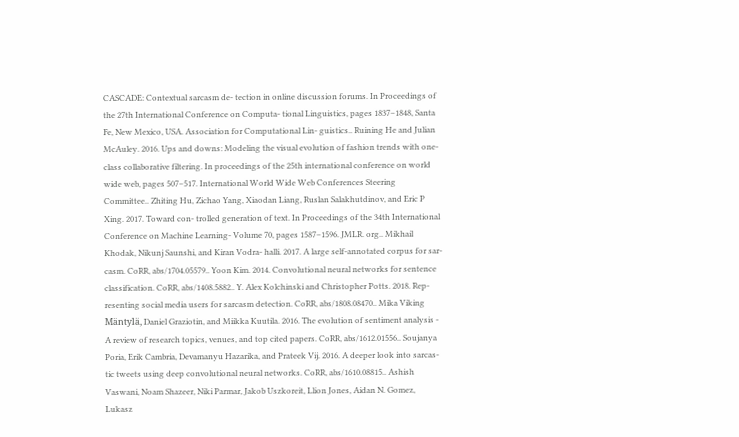CASCADE: Contextual sarcasm de- tection in online discussion forums. In Proceedings of the 27th International Conference on Computa- tional Linguistics, pages 1837–1848, Santa Fe, New Mexico, USA. Association for Computational Lin- guistics.. Ruining He and Julian McAuley. 2016. Ups and downs: Modeling the visual evolution of fashion trends with one-class collaborative filtering. In proceedings of the 25th international conference on world wide web, pages 507–517. International World Wide Web Conferences Steering Committee.. Zhiting Hu, Zichao Yang, Xiaodan Liang, Ruslan Salakhutdinov, and Eric P Xing. 2017. Toward con- trolled generation of text. In Proceedings of the 34th International Conference on Machine Learning- Volume 70, pages 1587–1596. JMLR. org.. Mikhail Khodak, Nikunj Saunshi, and Kiran Vodra- halli. 2017. A large self-annotated corpus for sar- casm. CoRR, abs/1704.05579.. Yoon Kim. 2014. Convolutional neural networks for sentence classification. CoRR, abs/1408.5882.. Y. Alex Kolchinski and Christopher Potts. 2018. Rep- resenting social media users for sarcasm detection. CoRR, abs/1808.08470.. Mika Viking Mäntylä, Daniel Graziotin, and Miikka Kuutila. 2016. The evolution of sentiment analysis - A review of research topics, venues, and top cited papers. CoRR, abs/1612.01556.. Soujanya Poria, Erik Cambria, Devamanyu Hazarika, and Prateek Vij. 2016. A deeper look into sarcas- tic tweets using deep convolutional neural networks. CoRR, abs/1610.08815.. Ashish Vaswani, Noam Shazeer, Niki Parmar, Jakob Uszkoreit, Llion Jones, Aidan N. Gomez, Lukasz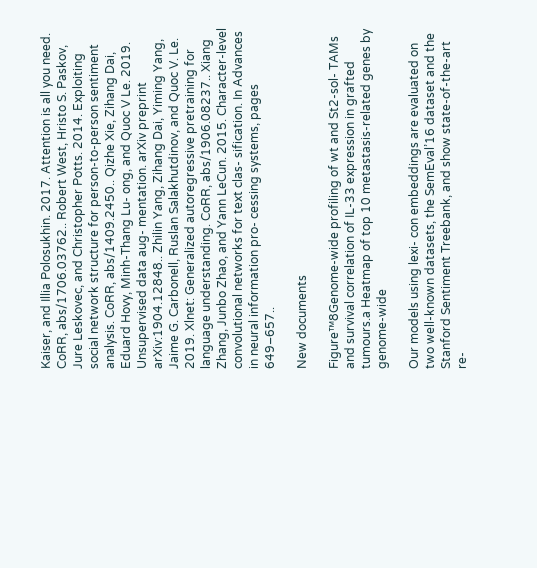Kaiser, and Illia Polosukhin. 2017. Attention is all you need. CoRR, abs/1706.03762.. Robert West, Hristo S. Paskov, Jure Leskovec, and Christopher Potts. 2014. Exploiting social network structure for person-to-person sentiment analysis. CoRR, abs/1409.2450.. Qizhe Xie, Zihang Dai, Eduard Hovy, Minh-Thang Lu- ong, and Quoc V Le. 2019. Unsupervised data aug- mentation. arXiv preprint arXiv:1904.12848.. Zhilin Yang, Zihang Dai, Yiming Yang, Jaime G. Carbonell, Ruslan Salakhutdinov, and Quoc V. Le. 2019. Xlnet: Generalized autoregressive pretraining for language understanding. CoRR, abs/1906.08237.. Xiang Zhang, Junbo Zhao, and Yann LeCun. 2015. Character-level convolutional networks for text clas- sification. In Advances in neural information pro- cessing systems, pages 649–657..

New documents

Figure™8Genome-wide profiling of wt and St2-sol- TAMs and survival correlation of IL-33 expression in grafted tumours.a Heatmap of top 10 metastasis-related genes by genome-wide

Our models using lexi- con embeddings are evaluated on two well-known datasets, the SemEval’16 dataset and the Stanford Sentiment Treebank, and show state-of-the-art re-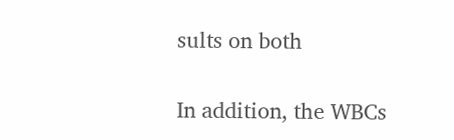sults on both

In addition, the WBCs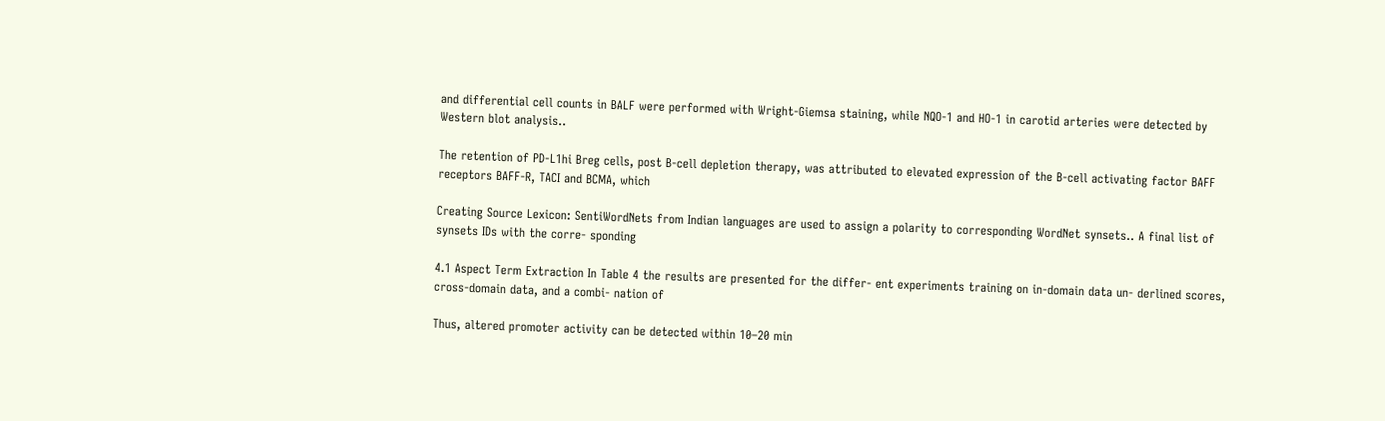and differential cell counts in BALF were performed with Wright-Giemsa staining, while NQO-1 and HO-1 in carotid arteries were detected by Western blot analysis..

The retention of PD-L1hi Breg cells, post B-cell depletion therapy, was attributed to elevated expression of the B-cell activating factor BAFF receptors BAFF-R, TACI and BCMA, which

Creating Source Lexicon: SentiWordNets from Indian languages are used to assign a polarity to corresponding WordNet synsets.. A final list of synsets IDs with the corre- sponding

4.1 Aspect Term Extraction In Table 4 the results are presented for the differ- ent experiments training on in-domain data un- derlined scores, cross-domain data, and a combi- nation of

Thus, altered promoter activity can be detected within 10–20 min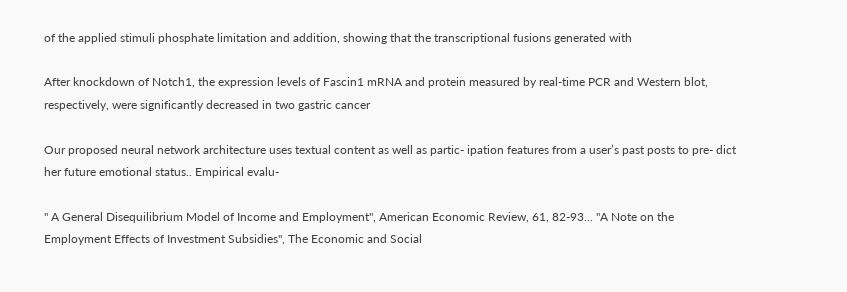of the applied stimuli phosphate limitation and addition, showing that the transcriptional fusions generated with

After knockdown of Notch1, the expression levels of Fascin1 mRNA and protein measured by real-time PCR and Western blot, respectively, were significantly decreased in two gastric cancer

Our proposed neural network architecture uses textual content as well as partic- ipation features from a user’s past posts to pre- dict her future emotional status.. Empirical evalu-

" A General Disequilibrium Model of Income and Employment", American Economic Review, 61, 82-93... "A Note on the Employment Effects of Investment Subsidies", The Economic and Social